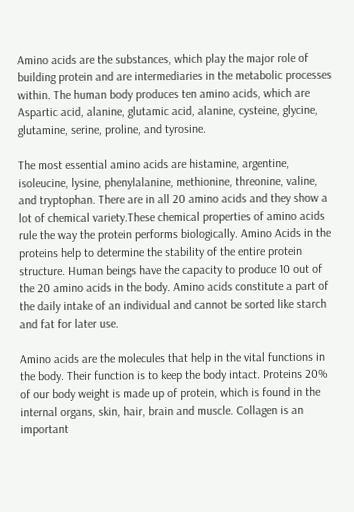Amino acids are the substances, which play the major role of building protein and are intermediaries in the metabolic processes within. The human body produces ten amino acids, which are Aspartic acid, alanine, glutamic acid, alanine, cysteine, glycine, glutamine, serine, proline, and tyrosine.

The most essential amino acids are histamine, argentine, isoleucine, lysine, phenylalanine, methionine, threonine, valine, and tryptophan. There are in all 20 amino acids and they show a lot of chemical variety.These chemical properties of amino acids rule the way the protein performs biologically. Amino Acids in the proteins help to determine the stability of the entire protein structure. Human beings have the capacity to produce 10 out of the 20 amino acids in the body. Amino acids constitute a part of the daily intake of an individual and cannot be sorted like starch and fat for later use.

Amino acids are the molecules that help in the vital functions in the body. Their function is to keep the body intact. Proteins 20% of our body weight is made up of protein, which is found in the internal organs, skin, hair, brain and muscle. Collagen is an important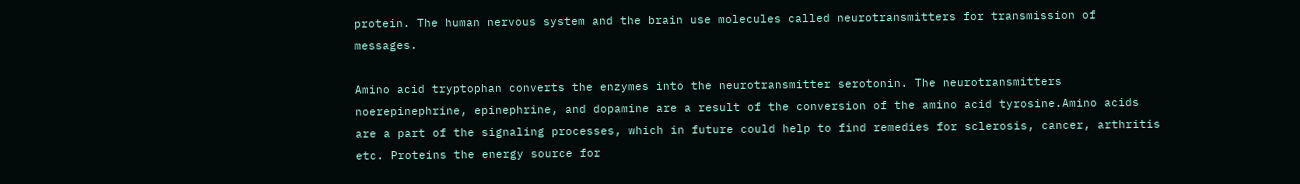protein. The human nervous system and the brain use molecules called neurotransmitters for transmission of messages.

Amino acid tryptophan converts the enzymes into the neurotransmitter serotonin. The neurotransmitters noerepinephrine, epinephrine, and dopamine are a result of the conversion of the amino acid tyrosine.Amino acids are a part of the signaling processes, which in future could help to find remedies for sclerosis, cancer, arthritis etc. Proteins the energy source for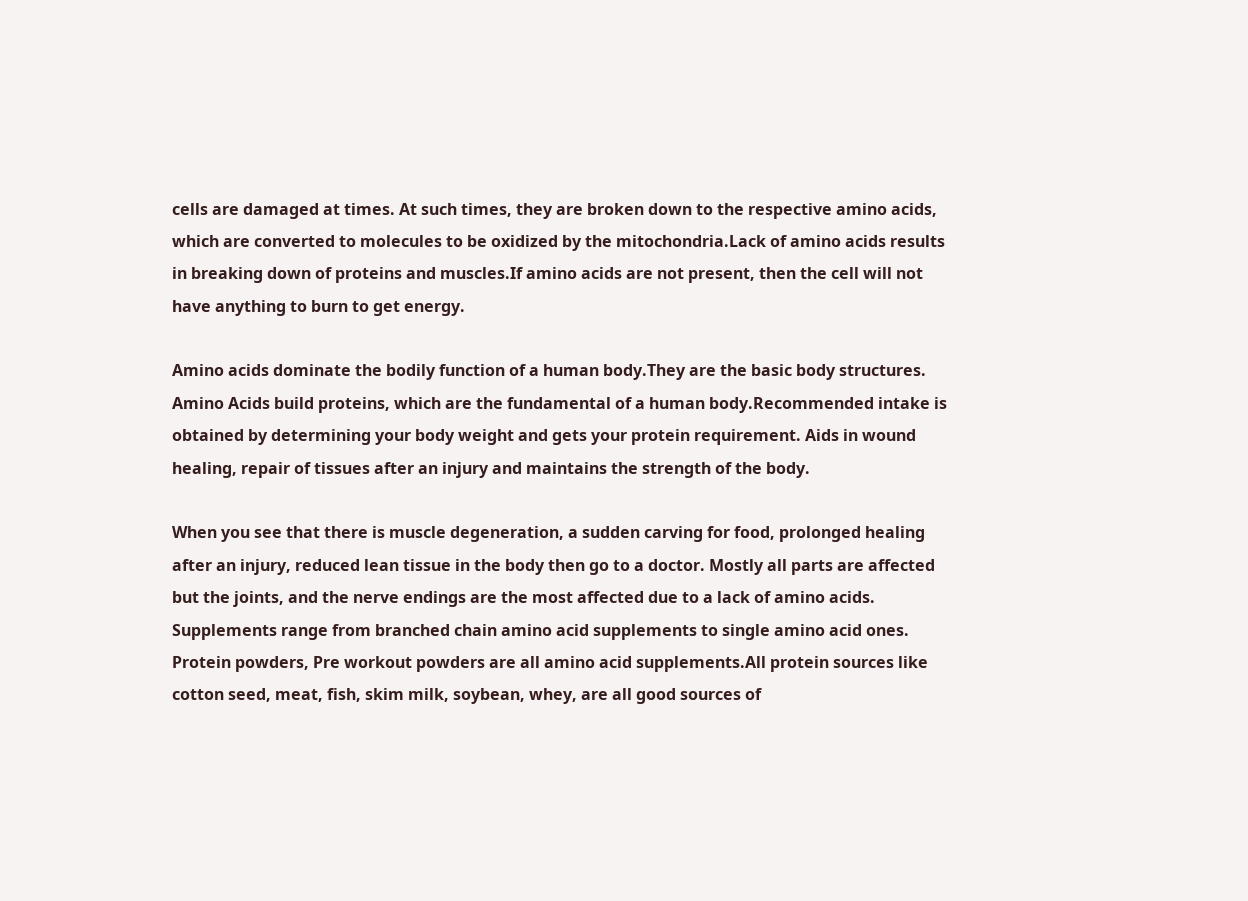cells are damaged at times. At such times, they are broken down to the respective amino acids, which are converted to molecules to be oxidized by the mitochondria.Lack of amino acids results in breaking down of proteins and muscles.If amino acids are not present, then the cell will not have anything to burn to get energy.

Amino acids dominate the bodily function of a human body.They are the basic body structures. Amino Acids build proteins, which are the fundamental of a human body.Recommended intake is obtained by determining your body weight and gets your protein requirement. Aids in wound healing, repair of tissues after an injury and maintains the strength of the body.

When you see that there is muscle degeneration, a sudden carving for food, prolonged healing after an injury, reduced lean tissue in the body then go to a doctor. Mostly all parts are affected but the joints, and the nerve endings are the most affected due to a lack of amino acids. Supplements range from branched chain amino acid supplements to single amino acid ones. Protein powders, Pre workout powders are all amino acid supplements.All protein sources like cotton seed, meat, fish, skim milk, soybean, whey, are all good sources of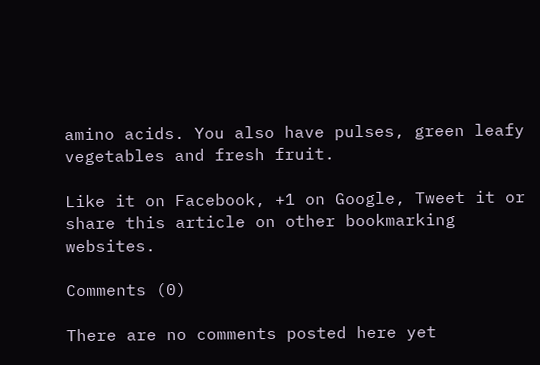amino acids. You also have pulses, green leafy vegetables and fresh fruit.

Like it on Facebook, +1 on Google, Tweet it or share this article on other bookmarking websites.

Comments (0)

There are no comments posted here yet